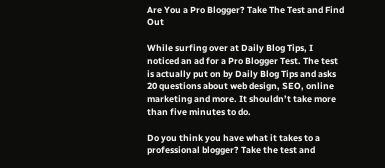Are You a Pro Blogger? Take The Test and Find Out

While surfing over at Daily Blog Tips, I noticed an ad for a Pro Blogger Test. The test is actually put on by Daily Blog Tips and asks 20 questions about web design, SEO, online marketing and more. It shouldn’t take more than five minutes to do.

Do you think you have what it takes to a professional blogger? Take the test and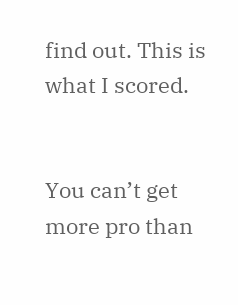find out. This is what I scored.


You can’t get more pro than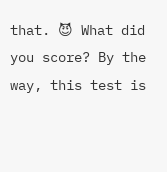that. 😈 What did you score? By the way, this test is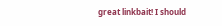great linkbait! I should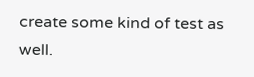create some kind of test as well.